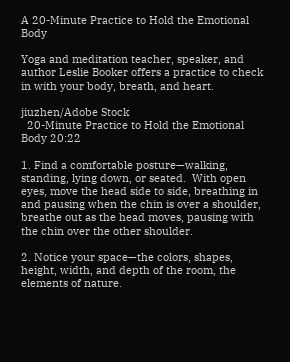A 20-Minute Practice to Hold the Emotional Body

Yoga and meditation teacher, speaker, and author Leslie Booker offers a practice to check in with your body, breath, and heart.

jiuzhen/Adobe Stock
  20-Minute Practice to Hold the Emotional Body 20:22

1. Find a comfortable posture—walking, standing, lying down, or seated.  With open eyes, move the head side to side, breathing in and pausing when the chin is over a shoulder, breathe out as the head moves, pausing with the chin over the other shoulder.

2. Notice your space—the colors, shapes, height, width, and depth of the room, the elements of nature.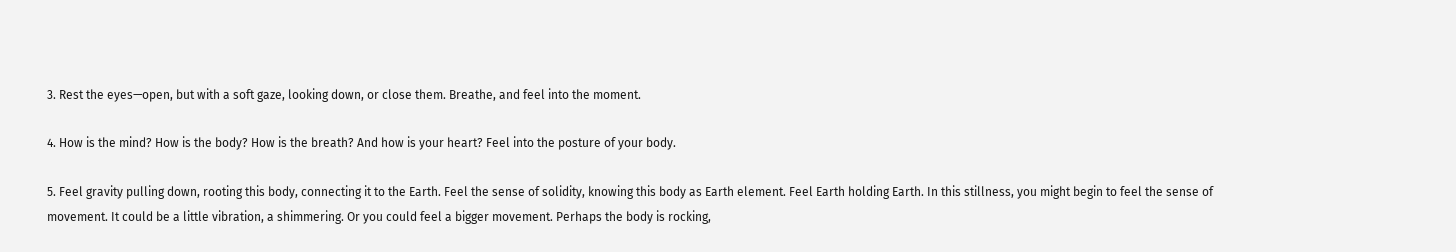3. Rest the eyes—open, but with a soft gaze, looking down, or close them. Breathe, and feel into the moment.

4. How is the mind? How is the body? How is the breath? And how is your heart? Feel into the posture of your body.

5. Feel gravity pulling down, rooting this body, connecting it to the Earth. Feel the sense of solidity, knowing this body as Earth element. Feel Earth holding Earth. In this stillness, you might begin to feel the sense of movement. It could be a little vibration, a shimmering. Or you could feel a bigger movement. Perhaps the body is rocking,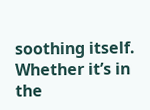soothing itself. Whether it’s in the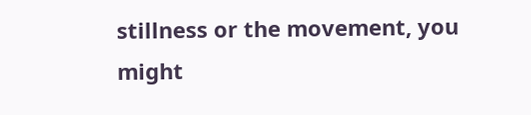stillness or the movement, you might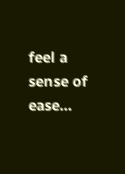feel a sense of ease…